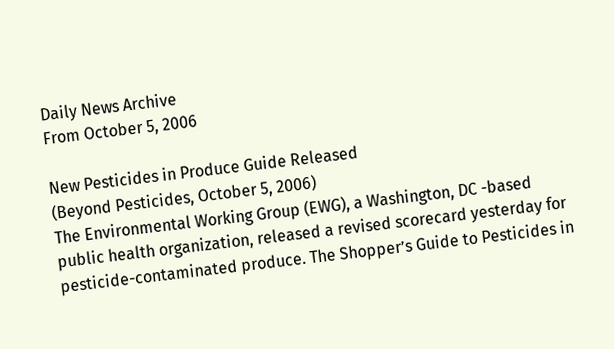Daily News Archive
From October 5, 2006

New Pesticides in Produce Guide Released
(Beyond Pesticides, October 5, 2006)
The Environmental Working Group (EWG), a Washington, DC -based public health organization, released a revised scorecard yesterday for pesticide-contaminated produce. The Shopper’s Guide to Pesticides in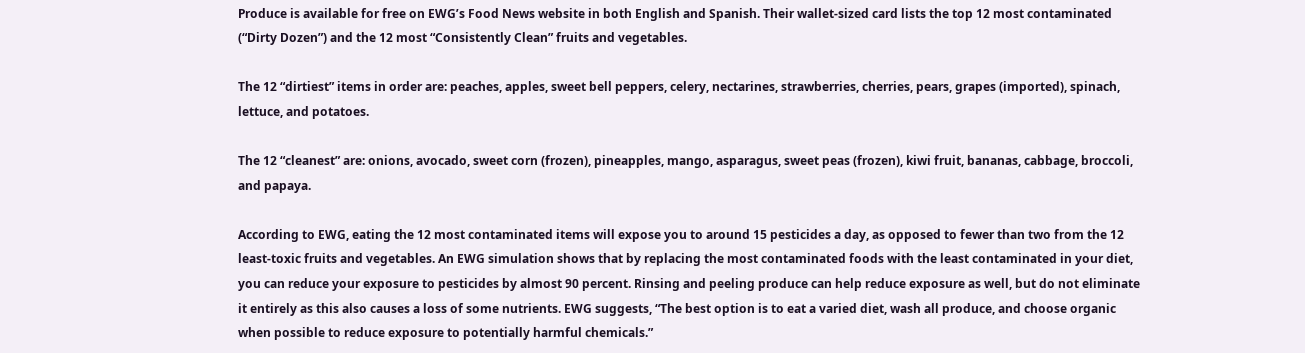Produce is available for free on EWG’s Food News website in both English and Spanish. Their wallet-sized card lists the top 12 most contaminated (“Dirty Dozen”) and the 12 most “Consistently Clean” fruits and vegetables.

The 12 “dirtiest” items in order are: peaches, apples, sweet bell peppers, celery, nectarines, strawberries, cherries, pears, grapes (imported), spinach, lettuce, and potatoes.

The 12 “cleanest” are: onions, avocado, sweet corn (frozen), pineapples, mango, asparagus, sweet peas (frozen), kiwi fruit, bananas, cabbage, broccoli, and papaya.

According to EWG, eating the 12 most contaminated items will expose you to around 15 pesticides a day, as opposed to fewer than two from the 12 least-toxic fruits and vegetables. An EWG simulation shows that by replacing the most contaminated foods with the least contaminated in your diet, you can reduce your exposure to pesticides by almost 90 percent. Rinsing and peeling produce can help reduce exposure as well, but do not eliminate it entirely as this also causes a loss of some nutrients. EWG suggests, “The best option is to eat a varied diet, wash all produce, and choose organic when possible to reduce exposure to potentially harmful chemicals.”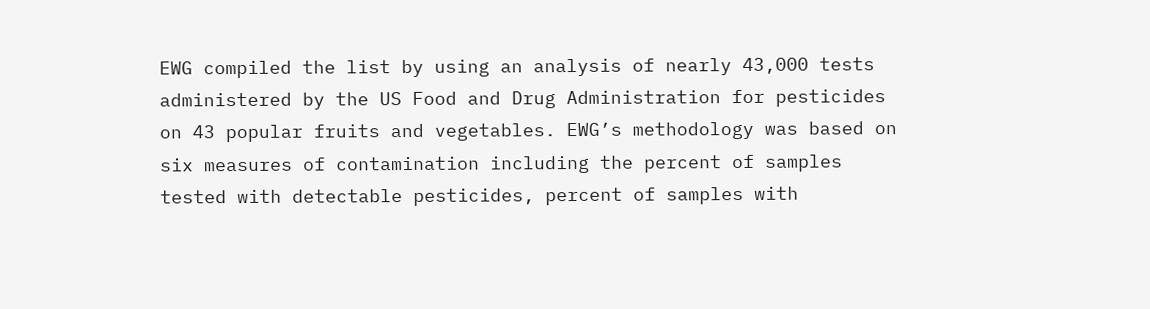EWG compiled the list by using an analysis of nearly 43,000 tests administered by the US Food and Drug Administration for pesticides on 43 popular fruits and vegetables. EWG’s methodology was based on six measures of contamination including the percent of samples tested with detectable pesticides, percent of samples with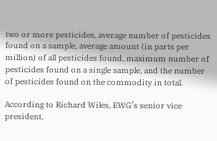two or more pesticides, average number of pesticides found on a sample, average amount (in parts per million) of all pesticides found, maximum number of pesticides found on a single sample, and the number of pesticides found on the commodity in total.

According to Richard Wiles, EWG’s senior vice president,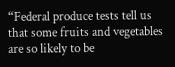“Federal produce tests tell us that some fruits and vegetables are so likely to be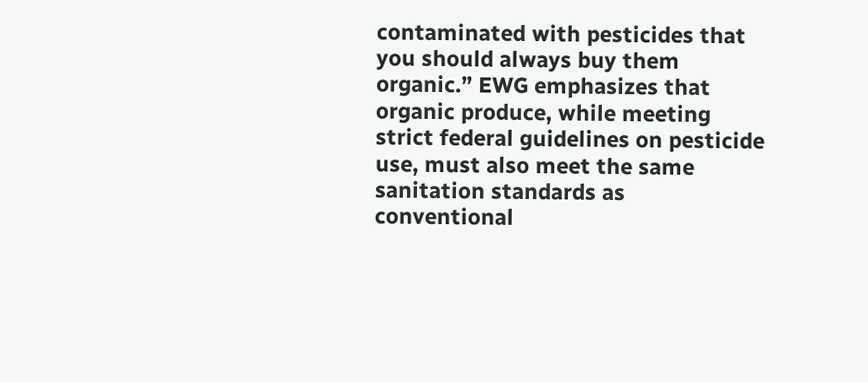contaminated with pesticides that you should always buy them organic.” EWG emphasizes that organic produce, while meeting strict federal guidelines on pesticide use, must also meet the same sanitation standards as conventional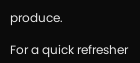produce.

For a quick refresher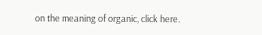on the meaning of organic, click here.